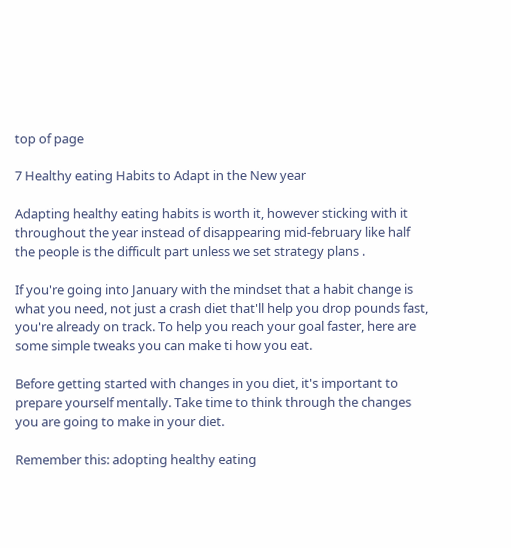top of page

7 Healthy eating Habits to Adapt in the New year

Adapting healthy eating habits is worth it, however sticking with it throughout the year instead of disappearing mid-february like half the people is the difficult part unless we set strategy plans .

If you're going into January with the mindset that a habit change is what you need, not just a crash diet that'll help you drop pounds fast, you're already on track. To help you reach your goal faster, here are some simple tweaks you can make ti how you eat.

Before getting started with changes in you diet, it's important to prepare yourself mentally. Take time to think through the changes you are going to make in your diet.

Remember this: adopting healthy eating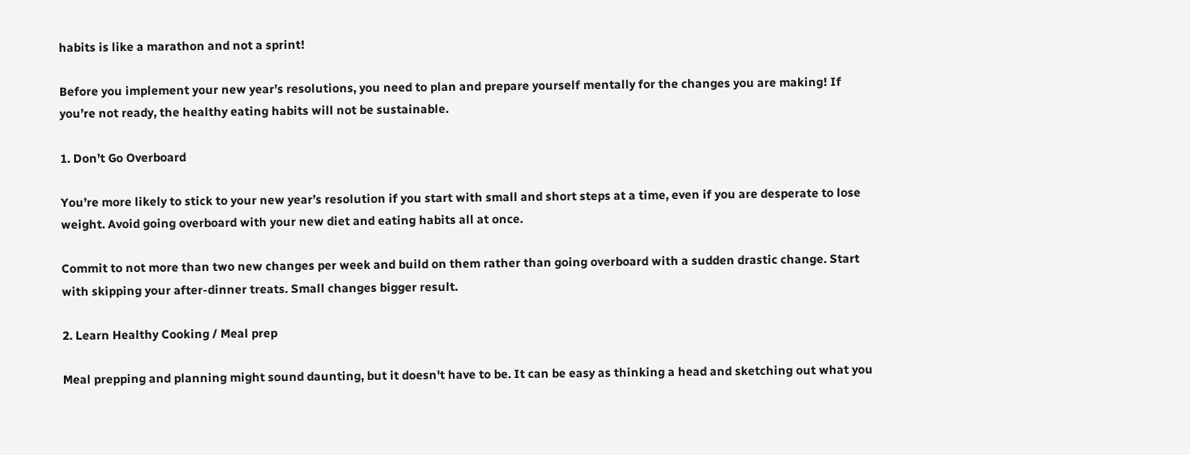habits is like a marathon and not a sprint!

Before you implement your new year’s resolutions, you need to plan and prepare yourself mentally for the changes you are making! If you’re not ready, the healthy eating habits will not be sustainable.

1. Don’t Go Overboard

You’re more likely to stick to your new year’s resolution if you start with small and short steps at a time, even if you are desperate to lose weight. Avoid going overboard with your new diet and eating habits all at once.

Commit to not more than two new changes per week and build on them rather than going overboard with a sudden drastic change. Start with skipping your after-dinner treats. Small changes bigger result.

2. Learn Healthy Cooking / Meal prep

Meal prepping and planning might sound daunting, but it doesn't have to be. It can be easy as thinking a head and sketching out what you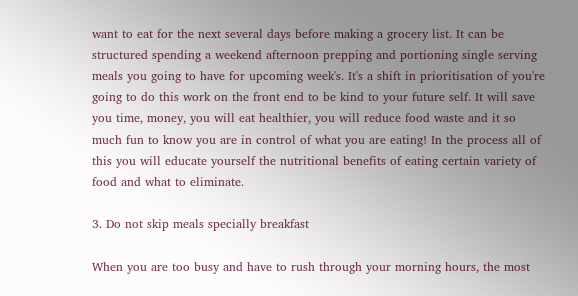want to eat for the next several days before making a grocery list. It can be structured spending a weekend afternoon prepping and portioning single serving meals you going to have for upcoming week's. It's a shift in prioritisation of you're going to do this work on the front end to be kind to your future self. It will save you time, money, you will eat healthier, you will reduce food waste and it so much fun to know you are in control of what you are eating! In the process all of this you will educate yourself the nutritional benefits of eating certain variety of food and what to eliminate.

3. Do not skip meals specially breakfast

When you are too busy and have to rush through your morning hours, the most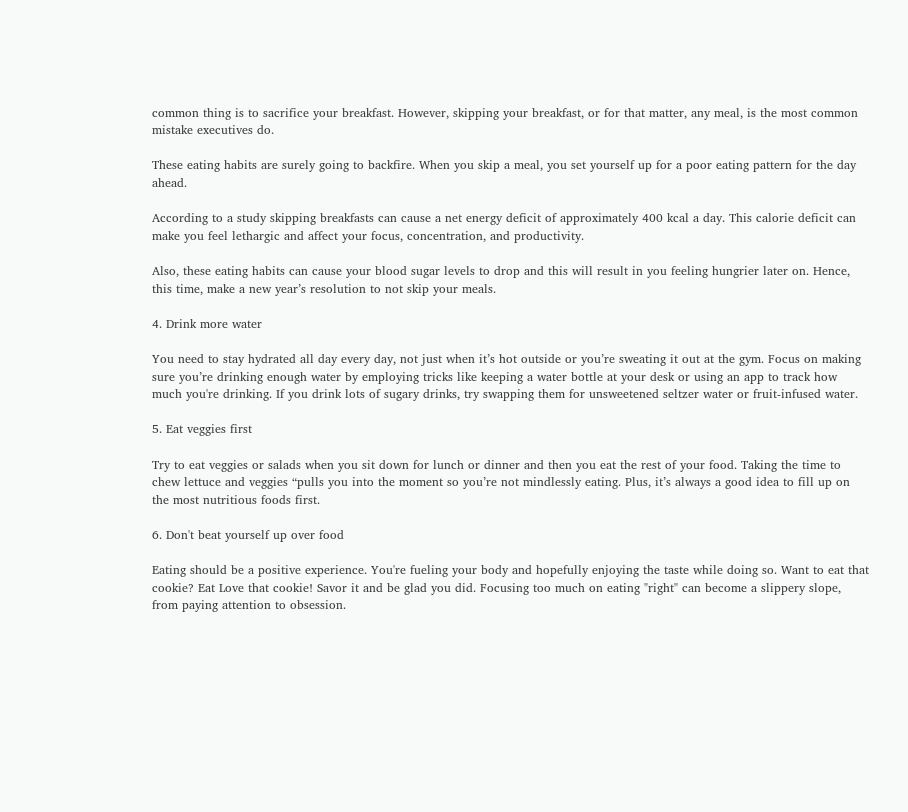common thing is to sacrifice your breakfast. However, skipping your breakfast, or for that matter, any meal, is the most common mistake executives do.

These eating habits are surely going to backfire. When you skip a meal, you set yourself up for a poor eating pattern for the day ahead.

According to a study skipping breakfasts can cause a net energy deficit of approximately 400 kcal a day. This calorie deficit can make you feel lethargic and affect your focus, concentration, and productivity.

Also, these eating habits can cause your blood sugar levels to drop and this will result in you feeling hungrier later on. Hence, this time, make a new year’s resolution to not skip your meals.

4. Drink more water

You need to stay hydrated all day every day, not just when it’s hot outside or you’re sweating it out at the gym. Focus on making sure you’re drinking enough water by employing tricks like keeping a water bottle at your desk or using an app to track how much you're drinking. If you drink lots of sugary drinks, try swapping them for unsweetened seltzer water or fruit-infused water.

5. Eat veggies first

Try to eat veggies or salads when you sit down for lunch or dinner and then you eat the rest of your food. Taking the time to chew lettuce and veggies “pulls you into the moment so you’re not mindlessly eating. Plus, it’s always a good idea to fill up on the most nutritious foods first.

6. Don't beat yourself up over food

Eating should be a positive experience. You're fueling your body and hopefully enjoying the taste while doing so. Want to eat that cookie? Eat Love that cookie! Savor it and be glad you did. Focusing too much on eating "right" can become a slippery slope, from paying attention to obsession.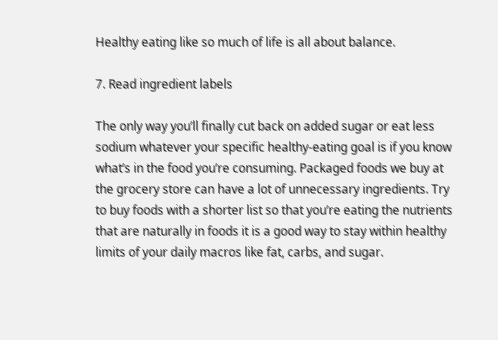Healthy eating like so much of life is all about balance.

7. Read ingredient labels

The only way you’ll finally cut back on added sugar or eat less sodium whatever your specific healthy-eating goal is if you know what’s in the food you’re consuming. Packaged foods we buy at the grocery store can have a lot of unnecessary ingredients. Try to buy foods with a shorter list so that you’re eating the nutrients that are naturally in foods it is a good way to stay within healthy limits of your daily macros like fat, carbs, and sugar.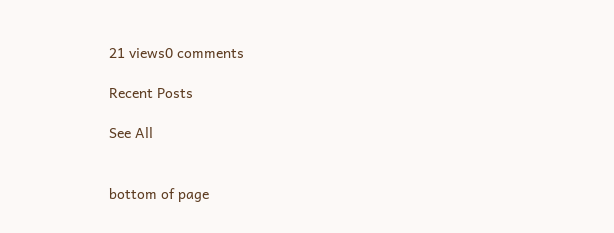21 views0 comments

Recent Posts

See All


bottom of page